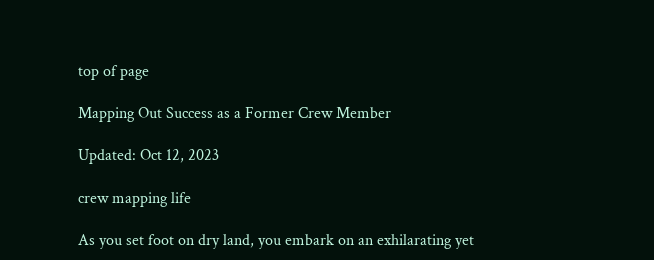top of page

Mapping Out Success as a Former Crew Member

Updated: Oct 12, 2023

crew mapping life

As you set foot on dry land, you embark on an exhilarating yet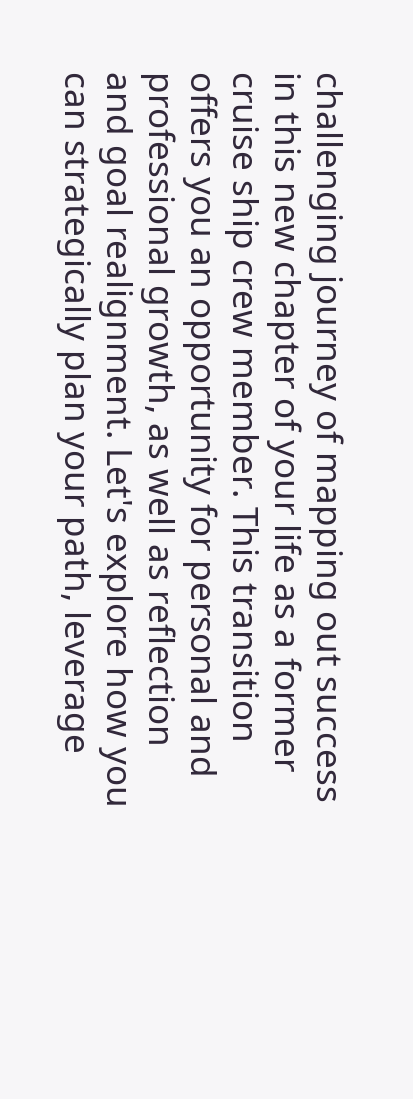challenging journey of mapping out success in this new chapter of your life as a former cruise ship crew member. This transition offers you an opportunity for personal and professional growth, as well as reflection and goal realignment. Let's explore how you can strategically plan your path, leverage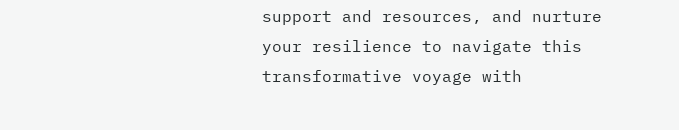support and resources, and nurture your resilience to navigate this transformative voyage with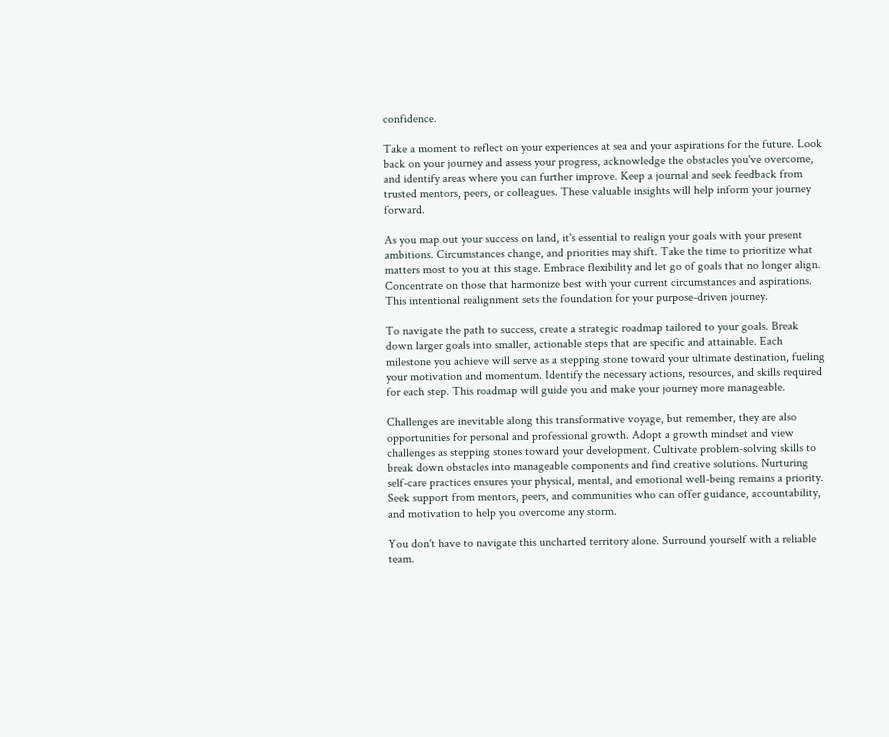confidence.

Take a moment to reflect on your experiences at sea and your aspirations for the future. Look back on your journey and assess your progress, acknowledge the obstacles you've overcome, and identify areas where you can further improve. Keep a journal and seek feedback from trusted mentors, peers, or colleagues. These valuable insights will help inform your journey forward.

As you map out your success on land, it's essential to realign your goals with your present ambitions. Circumstances change, and priorities may shift. Take the time to prioritize what matters most to you at this stage. Embrace flexibility and let go of goals that no longer align. Concentrate on those that harmonize best with your current circumstances and aspirations. This intentional realignment sets the foundation for your purpose-driven journey.

To navigate the path to success, create a strategic roadmap tailored to your goals. Break down larger goals into smaller, actionable steps that are specific and attainable. Each milestone you achieve will serve as a stepping stone toward your ultimate destination, fueling your motivation and momentum. Identify the necessary actions, resources, and skills required for each step. This roadmap will guide you and make your journey more manageable.

Challenges are inevitable along this transformative voyage, but remember, they are also opportunities for personal and professional growth. Adopt a growth mindset and view challenges as stepping stones toward your development. Cultivate problem-solving skills to break down obstacles into manageable components and find creative solutions. Nurturing self-care practices ensures your physical, mental, and emotional well-being remains a priority. Seek support from mentors, peers, and communities who can offer guidance, accountability, and motivation to help you overcome any storm.

You don't have to navigate this uncharted territory alone. Surround yourself with a reliable team.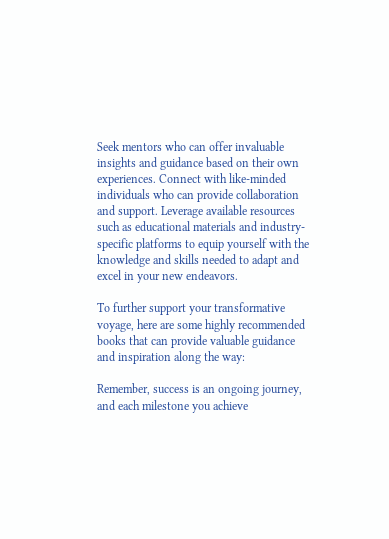Seek mentors who can offer invaluable insights and guidance based on their own experiences. Connect with like-minded individuals who can provide collaboration and support. Leverage available resources such as educational materials and industry-specific platforms to equip yourself with the knowledge and skills needed to adapt and excel in your new endeavors.

To further support your transformative voyage, here are some highly recommended books that can provide valuable guidance and inspiration along the way:

Remember, success is an ongoing journey, and each milestone you achieve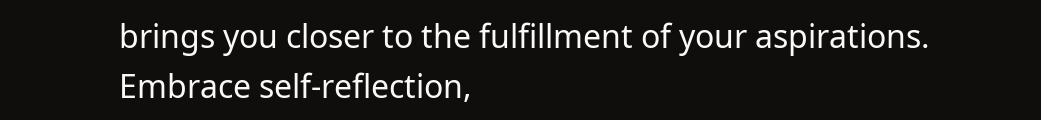brings you closer to the fulfillment of your aspirations. Embrace self-reflection,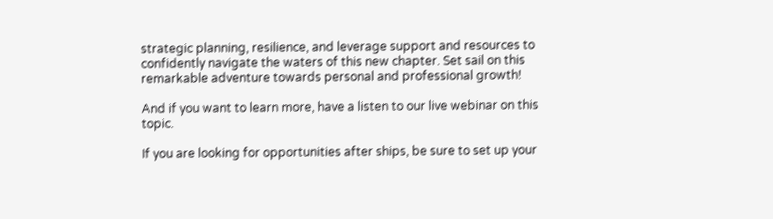strategic planning, resilience, and leverage support and resources to confidently navigate the waters of this new chapter. Set sail on this remarkable adventure towards personal and professional growth!

And if you want to learn more, have a listen to our live webinar on this topic.

If you are looking for opportunities after ships, be sure to set up your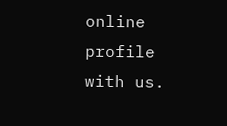online profile with us.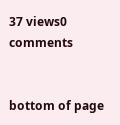37 views0 comments


bottom of page